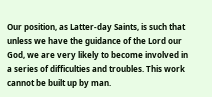Our position, as Latter-day Saints, is such that unless we have the guidance of the Lord our God, we are very likely to become involved in a series of difficulties and troubles. This work cannot be built up by man.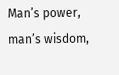Man’s power, man’s wisdom,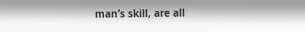man’s skill, are all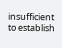insufficient to establish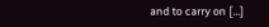and to carry on […]